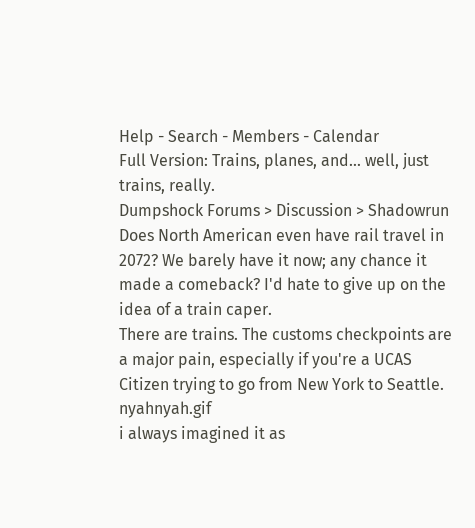Help - Search - Members - Calendar
Full Version: Trains, planes, and... well, just trains, really.
Dumpshock Forums > Discussion > Shadowrun
Does North American even have rail travel in 2072? We barely have it now; any chance it made a comeback? I'd hate to give up on the idea of a train caper.
There are trains. The customs checkpoints are a major pain, especially if you're a UCAS Citizen trying to go from New York to Seattle. nyahnyah.gif
i always imagined it as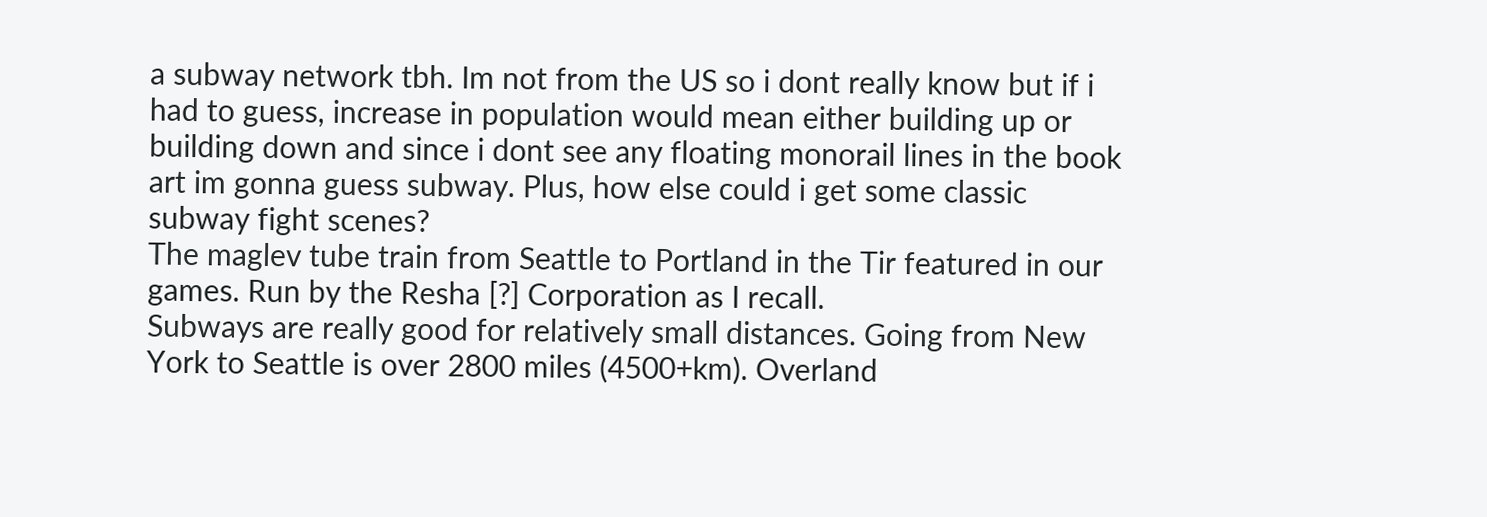a subway network tbh. Im not from the US so i dont really know but if i had to guess, increase in population would mean either building up or building down and since i dont see any floating monorail lines in the book art im gonna guess subway. Plus, how else could i get some classic subway fight scenes?
The maglev tube train from Seattle to Portland in the Tir featured in our games. Run by the Resha [?] Corporation as I recall.
Subways are really good for relatively small distances. Going from New York to Seattle is over 2800 miles (4500+km). Overland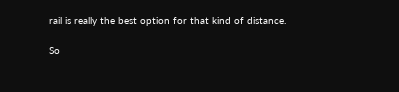rail is really the best option for that kind of distance.

So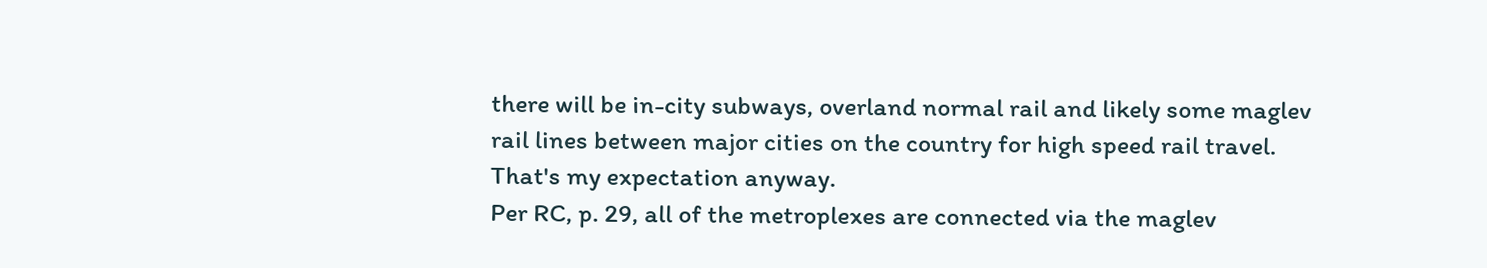there will be in-city subways, overland normal rail and likely some maglev rail lines between major cities on the country for high speed rail travel. That's my expectation anyway.
Per RC, p. 29, all of the metroplexes are connected via the maglev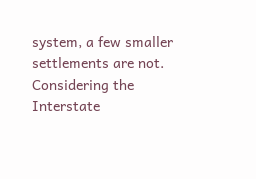system, a few smaller settlements are not.
Considering the Interstate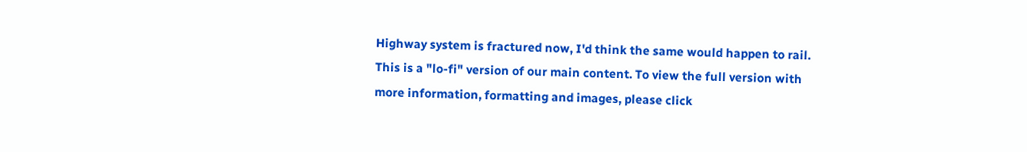Highway system is fractured now, I'd think the same would happen to rail.
This is a "lo-fi" version of our main content. To view the full version with more information, formatting and images, please click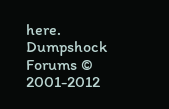here.
Dumpshock Forums © 2001-2012